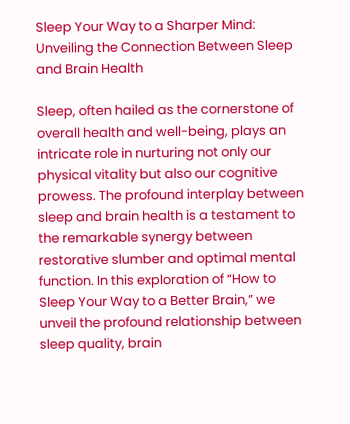Sleep Your Way to a Sharper Mind: Unveiling the Connection Between Sleep and Brain Health

Sleep, often hailed as the cornerstone of overall health and well-being, plays an intricate role in nurturing not only our physical vitality but also our cognitive prowess. The profound interplay between sleep and brain health is a testament to the remarkable synergy between restorative slumber and optimal mental function. In this exploration of “How to Sleep Your Way to a Better Brain,” we unveil the profound relationship between sleep quality, brain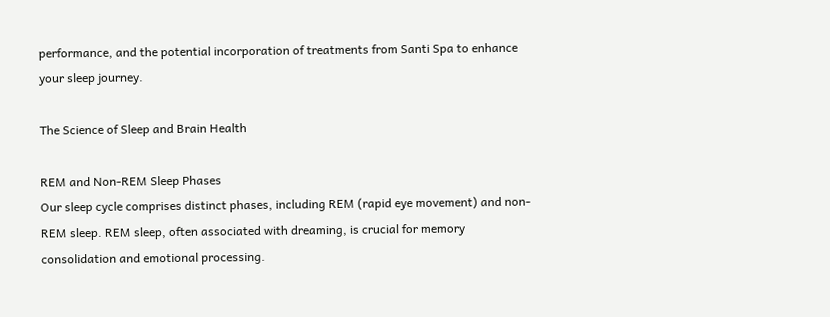performance, and the potential incorporation of treatments from Santi Spa to enhance your sleep journey.

The Science of Sleep and Brain Health

REM and Non-REM Sleep Phases
Our sleep cycle comprises distinct phases, including REM (rapid eye movement) and non-REM sleep. REM sleep, often associated with dreaming, is crucial for memory consolidation and emotional processing.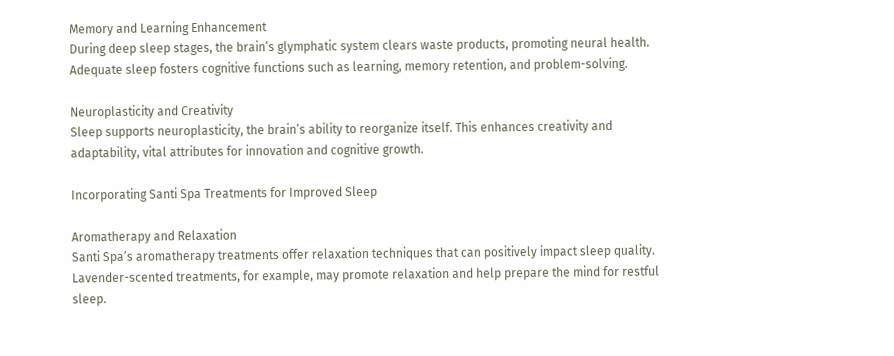Memory and Learning Enhancement
During deep sleep stages, the brain’s glymphatic system clears waste products, promoting neural health. Adequate sleep fosters cognitive functions such as learning, memory retention, and problem-solving.

Neuroplasticity and Creativity
Sleep supports neuroplasticity, the brain’s ability to reorganize itself. This enhances creativity and adaptability, vital attributes for innovation and cognitive growth.

Incorporating Santi Spa Treatments for Improved Sleep

Aromatherapy and Relaxation
Santi Spa’s aromatherapy treatments offer relaxation techniques that can positively impact sleep quality. Lavender-scented treatments, for example, may promote relaxation and help prepare the mind for restful sleep.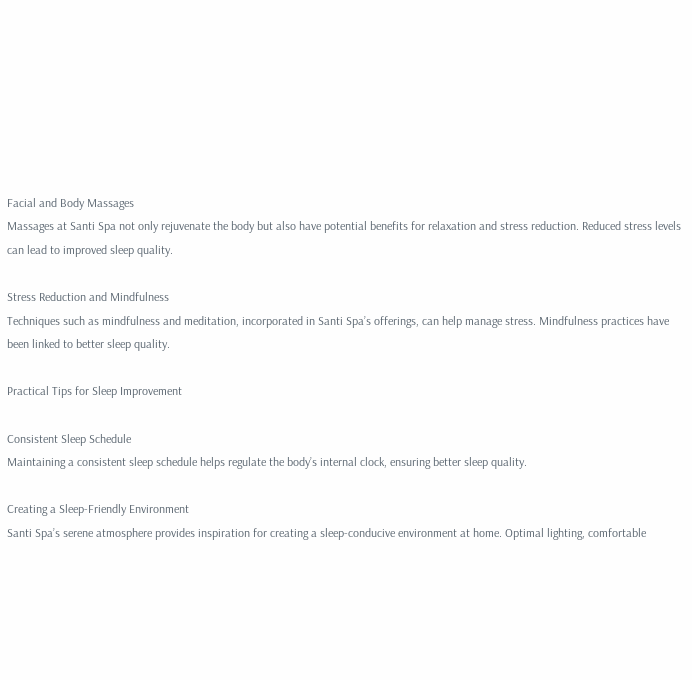Facial and Body Massages
Massages at Santi Spa not only rejuvenate the body but also have potential benefits for relaxation and stress reduction. Reduced stress levels can lead to improved sleep quality.

Stress Reduction and Mindfulness
Techniques such as mindfulness and meditation, incorporated in Santi Spa’s offerings, can help manage stress. Mindfulness practices have been linked to better sleep quality.

Practical Tips for Sleep Improvement

Consistent Sleep Schedule
Maintaining a consistent sleep schedule helps regulate the body’s internal clock, ensuring better sleep quality.

Creating a Sleep-Friendly Environment
Santi Spa’s serene atmosphere provides inspiration for creating a sleep-conducive environment at home. Optimal lighting, comfortable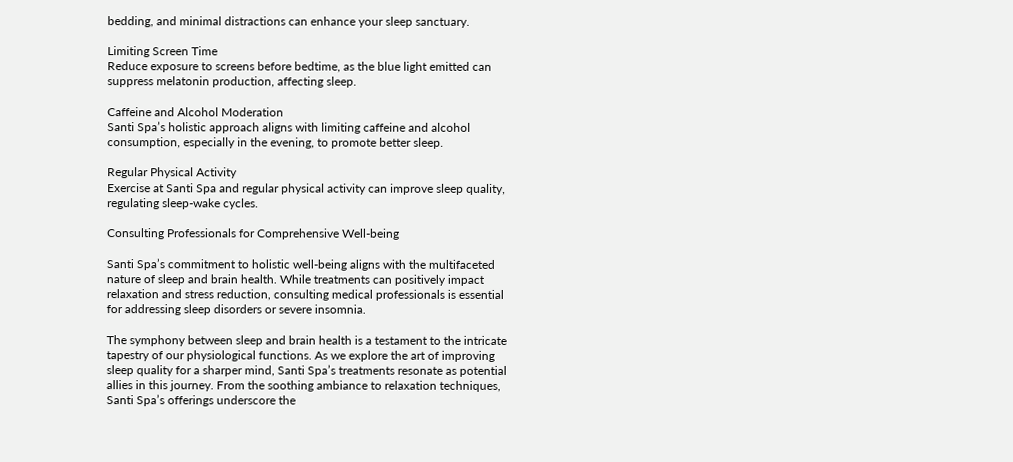bedding, and minimal distractions can enhance your sleep sanctuary.

Limiting Screen Time
Reduce exposure to screens before bedtime, as the blue light emitted can suppress melatonin production, affecting sleep.

Caffeine and Alcohol Moderation
Santi Spa’s holistic approach aligns with limiting caffeine and alcohol consumption, especially in the evening, to promote better sleep.

Regular Physical Activity
Exercise at Santi Spa and regular physical activity can improve sleep quality, regulating sleep-wake cycles.

Consulting Professionals for Comprehensive Well-being

Santi Spa’s commitment to holistic well-being aligns with the multifaceted nature of sleep and brain health. While treatments can positively impact relaxation and stress reduction, consulting medical professionals is essential for addressing sleep disorders or severe insomnia.

The symphony between sleep and brain health is a testament to the intricate tapestry of our physiological functions. As we explore the art of improving sleep quality for a sharper mind, Santi Spa’s treatments resonate as potential allies in this journey. From the soothing ambiance to relaxation techniques, Santi Spa’s offerings underscore the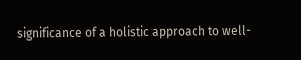significance of a holistic approach to well-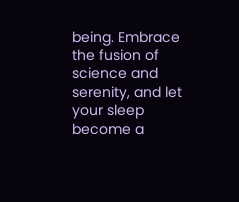being. Embrace the fusion of science and serenity, and let your sleep become a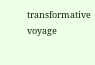transformative voyage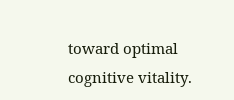toward optimal cognitive vitality.